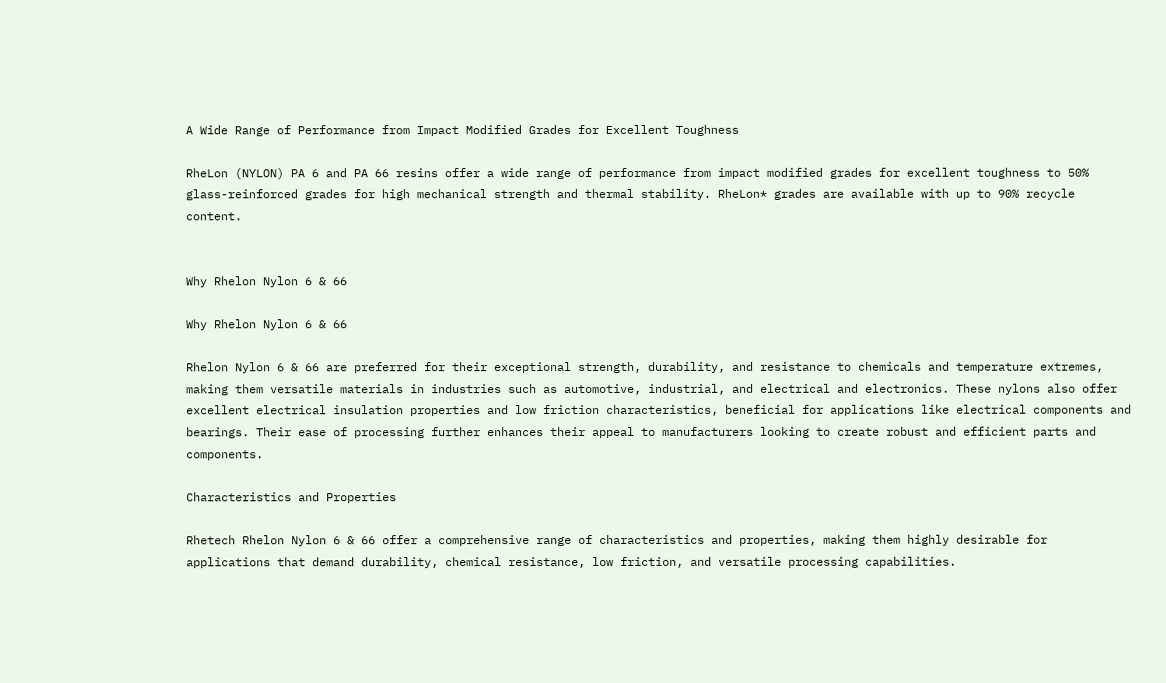A Wide Range of Performance from Impact Modified Grades for Excellent Toughness

RheLon (NYLON) PA 6 and PA 66 resins offer a wide range of performance from impact modified grades for excellent toughness to 50% glass-reinforced grades for high mechanical strength and thermal stability. RheLon* grades are available with up to 90% recycle content.


Why Rhelon Nylon 6 & 66

Why Rhelon Nylon 6 & 66

Rhelon Nylon 6 & 66 are preferred for their exceptional strength, durability, and resistance to chemicals and temperature extremes, making them versatile materials in industries such as automotive, industrial, and electrical and electronics. These nylons also offer excellent electrical insulation properties and low friction characteristics, beneficial for applications like electrical components and bearings. Their ease of processing further enhances their appeal to manufacturers looking to create robust and efficient parts and components.

Characteristics and Properties

Rhetech Rhelon Nylon 6 & 66 offer a comprehensive range of characteristics and properties, making them highly desirable for applications that demand durability, chemical resistance, low friction, and versatile processing capabilities.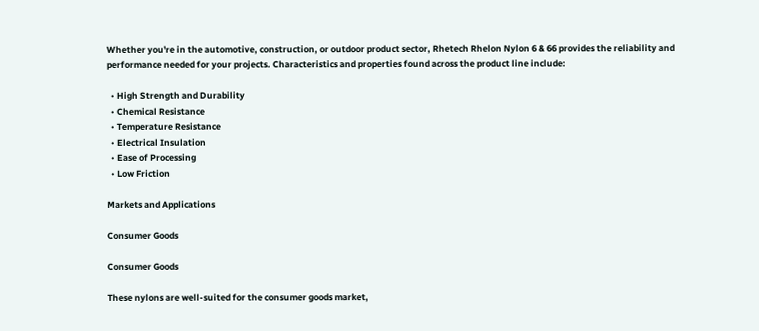Whether you're in the automotive, construction, or outdoor product sector, Rhetech Rhelon Nylon 6 & 66 provides the reliability and performance needed for your projects. Characteristics and properties found across the product line include:

  • High Strength and Durability
  • Chemical Resistance
  • Temperature Resistance
  • Electrical Insulation
  • Ease of Processing
  • Low Friction

Markets and Applications

Consumer Goods

Consumer Goods

These nylons are well-suited for the consumer goods market,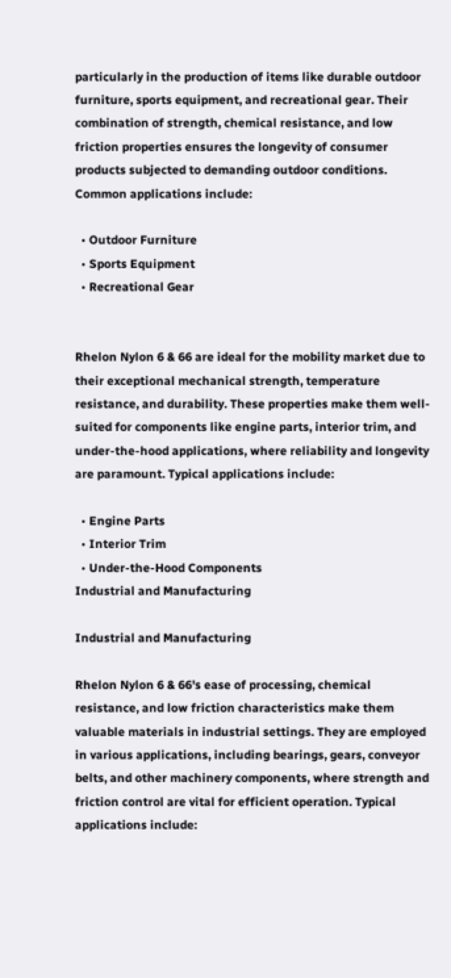particularly in the production of items like durable outdoor furniture, sports equipment, and recreational gear. Their combination of strength, chemical resistance, and low friction properties ensures the longevity of consumer products subjected to demanding outdoor conditions. Common applications include:

  • Outdoor Furniture
  • Sports Equipment
  • Recreational Gear


Rhelon Nylon 6 & 66 are ideal for the mobility market due to their exceptional mechanical strength, temperature resistance, and durability. These properties make them well-suited for components like engine parts, interior trim, and under-the-hood applications, where reliability and longevity are paramount. Typical applications include:

  • Engine Parts
  • Interior Trim
  • Under-the-Hood Components
Industrial and Manufacturing

Industrial and Manufacturing

Rhelon Nylon 6 & 66's ease of processing, chemical resistance, and low friction characteristics make them valuable materials in industrial settings. They are employed in various applications, including bearings, gears, conveyor belts, and other machinery components, where strength and friction control are vital for efficient operation. Typical applications include: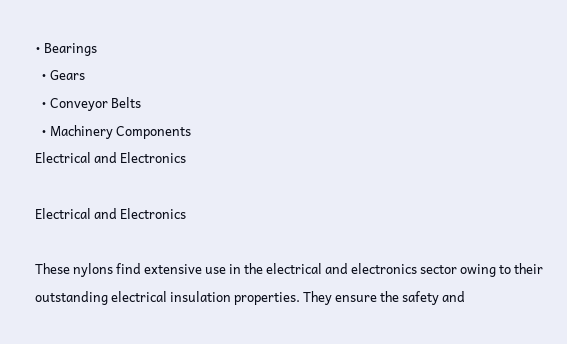• Bearings
  • Gears
  • Conveyor Belts
  • Machinery Components
Electrical and Electronics

Electrical and Electronics

These nylons find extensive use in the electrical and electronics sector owing to their outstanding electrical insulation properties. They ensure the safety and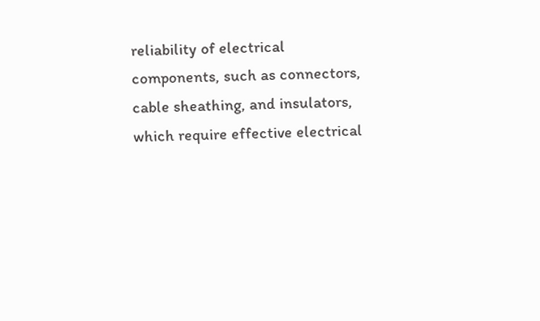reliability of electrical components, such as connectors, cable sheathing, and insulators, which require effective electrical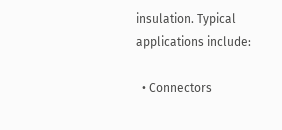insulation. Typical applications include:

  • Connectors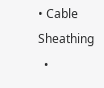• Cable Sheathing
  •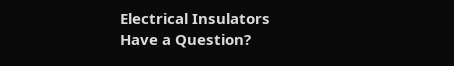Electrical Insulators
Have a Question?